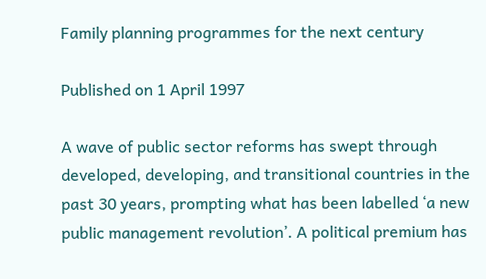Family planning programmes for the next century

Published on 1 April 1997

A wave of public sector reforms has swept through developed, developing, and transitional countries in the past 30 years, prompting what has been labelled ‘a new public management revolution’. A political premium has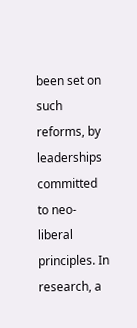been set on such reforms, by leaderships committed to neo-liberal principles. In research, a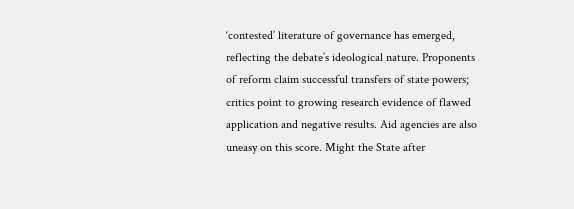‘contested’ literature of governance has emerged, reflecting the debate’s ideological nature. Proponents of reform claim successful transfers of state powers; critics point to growing research evidence of flawed application and negative results. Aid agencies are also uneasy on this score. Might the State after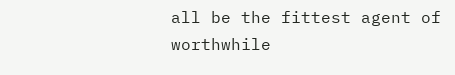all be the fittest agent of worthwhile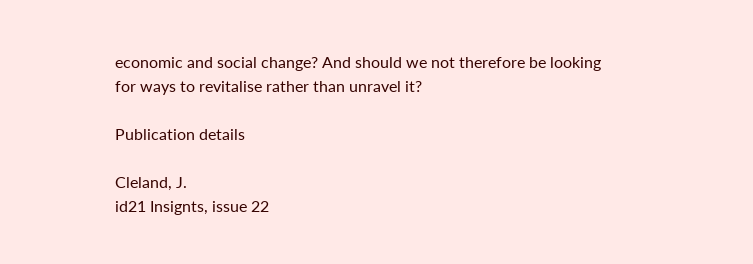economic and social change? And should we not therefore be looking for ways to revitalise rather than unravel it?

Publication details

Cleland, J.
id21 Insignts, issue 22